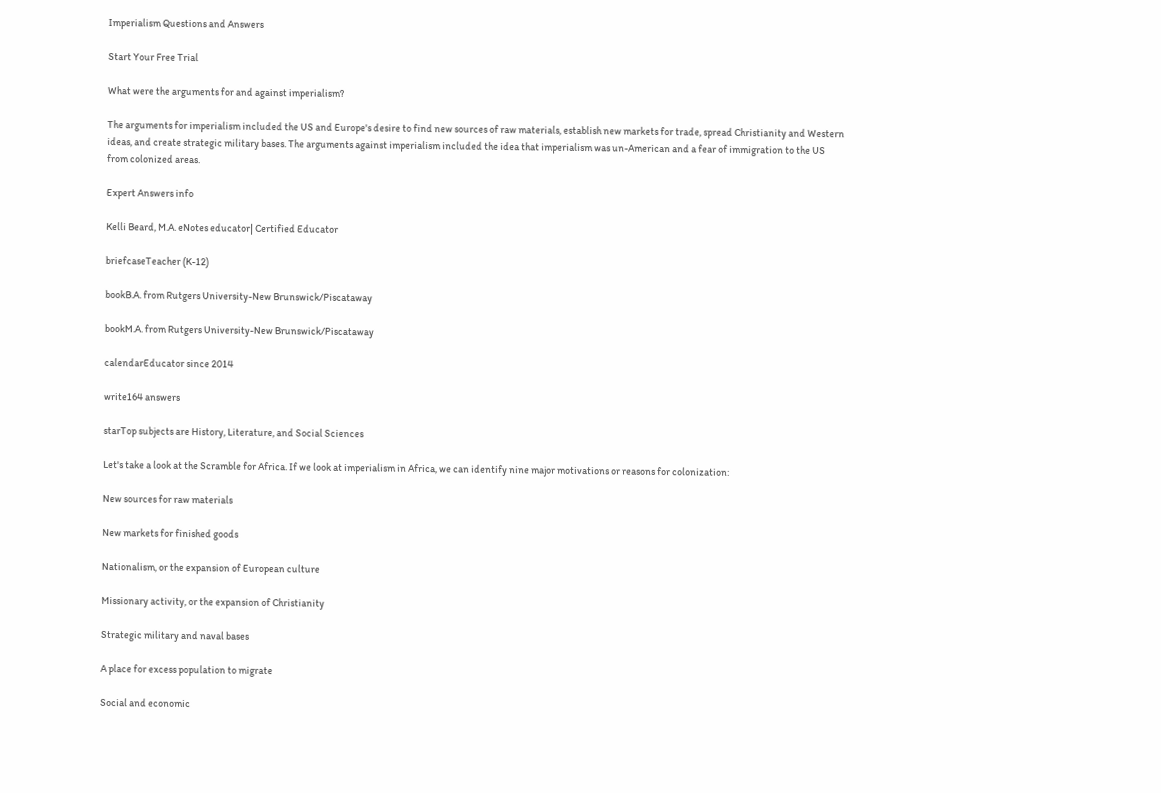Imperialism Questions and Answers

Start Your Free Trial

What were the arguments for and against imperialism?

The arguments for imperialism included the US and Europe's desire to find new sources of raw materials, establish new markets for trade, spread Christianity and Western ideas, and create strategic military bases. The arguments against imperialism included the idea that imperialism was un-American and a fear of immigration to the US from colonized areas.

Expert Answers info

Kelli Beard, M.A. eNotes educator| Certified Educator

briefcaseTeacher (K-12)

bookB.A. from Rutgers University-New Brunswick/Piscataway

bookM.A. from Rutgers University-New Brunswick/Piscataway

calendarEducator since 2014

write164 answers

starTop subjects are History, Literature, and Social Sciences

Let's take a look at the Scramble for Africa. If we look at imperialism in Africa, we can identify nine major motivations or reasons for colonization:

New sources for raw materials

New markets for finished goods

Nationalism, or the expansion of European culture

Missionary activity, or the expansion of Christianity

Strategic military and naval bases

A place for excess population to migrate

Social and economic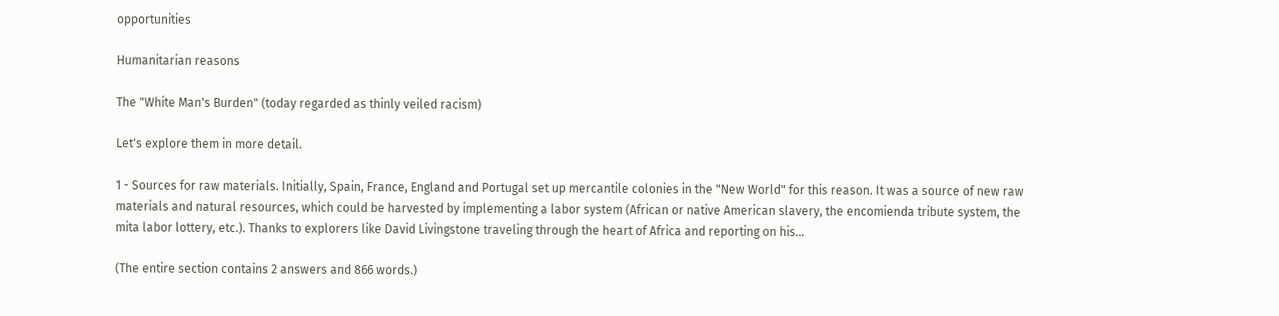opportunities

Humanitarian reasons

The "White Man's Burden" (today regarded as thinly veiled racism)

Let's explore them in more detail.

1 - Sources for raw materials. Initially, Spain, France, England and Portugal set up mercantile colonies in the "New World" for this reason. It was a source of new raw materials and natural resources, which could be harvested by implementing a labor system (African or native American slavery, the encomienda tribute system, the mita labor lottery, etc.). Thanks to explorers like David Livingstone traveling through the heart of Africa and reporting on his...

(The entire section contains 2 answers and 866 words.)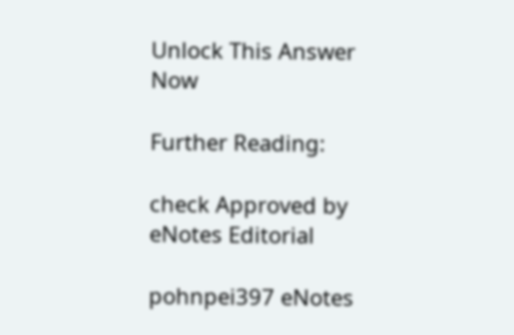Unlock This Answer Now

Further Reading:

check Approved by eNotes Editorial

pohnpei397 eNotes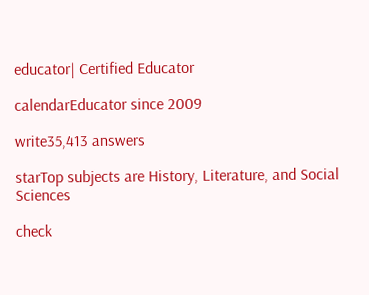educator| Certified Educator

calendarEducator since 2009

write35,413 answers

starTop subjects are History, Literature, and Social Sciences

check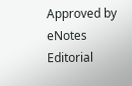Approved by eNotes Editorial